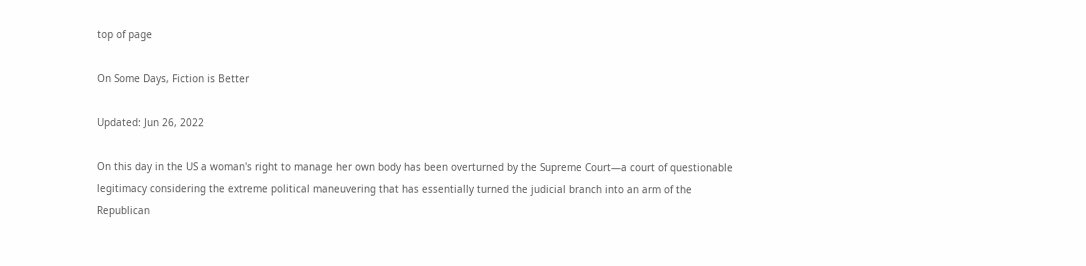top of page

On Some Days, Fiction is Better

Updated: Jun 26, 2022

On this day in the US a woman's right to manage her own body has been overturned by the Supreme Court—a court of questionable legitimacy considering the extreme political maneuvering that has essentially turned the judicial branch into an arm of the Republican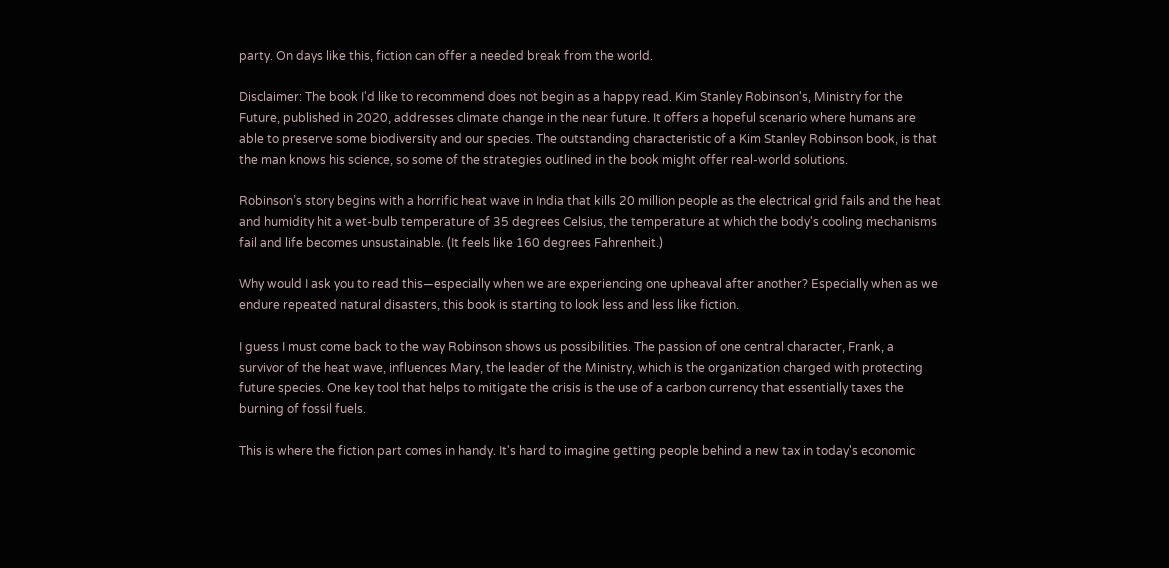party. On days like this, fiction can offer a needed break from the world.

Disclaimer: The book I'd like to recommend does not begin as a happy read. Kim Stanley Robinson's, Ministry for the Future, published in 2020, addresses climate change in the near future. It offers a hopeful scenario where humans are able to preserve some biodiversity and our species. The outstanding characteristic of a Kim Stanley Robinson book, is that the man knows his science, so some of the strategies outlined in the book might offer real-world solutions.

Robinson’s story begins with a horrific heat wave in India that kills 20 million people as the electrical grid fails and the heat and humidity hit a wet-bulb temperature of 35 degrees Celsius, the temperature at which the body's cooling mechanisms fail and life becomes unsustainable. (It feels like 160 degrees Fahrenheit.)

Why would I ask you to read this—especially when we are experiencing one upheaval after another? Especially when as we endure repeated natural disasters, this book is starting to look less and less like fiction.

I guess I must come back to the way Robinson shows us possibilities. The passion of one central character, Frank, a survivor of the heat wave, influences Mary, the leader of the Ministry, which is the organization charged with protecting future species. One key tool that helps to mitigate the crisis is the use of a carbon currency that essentially taxes the burning of fossil fuels.

This is where the fiction part comes in handy. It's hard to imagine getting people behind a new tax in today's economic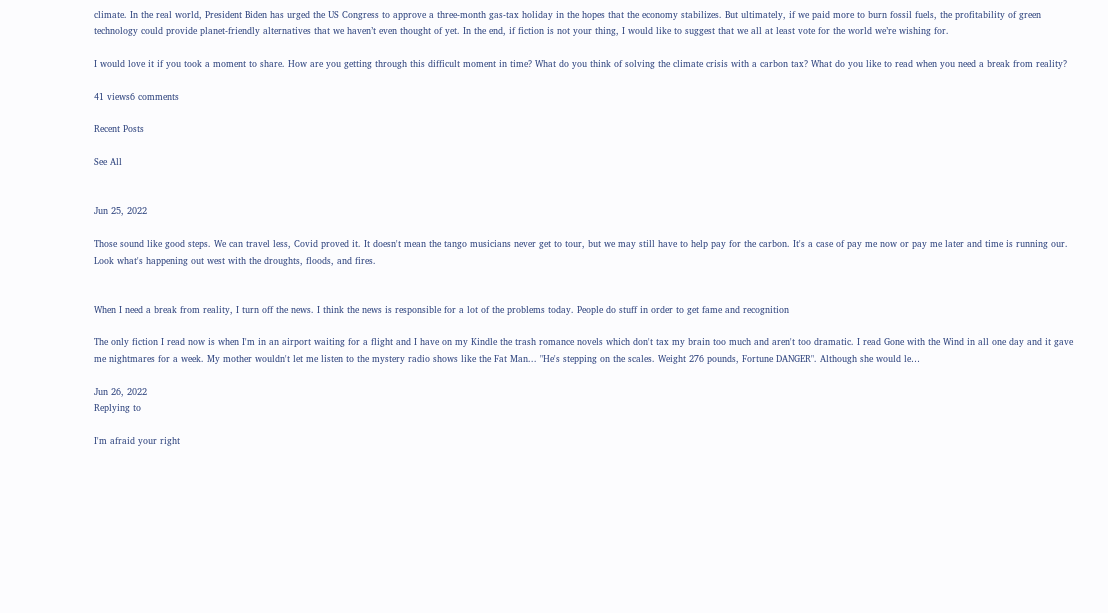climate. In the real world, President Biden has urged the US Congress to approve a three-month gas-tax holiday in the hopes that the economy stabilizes. But ultimately, if we paid more to burn fossil fuels, the profitability of green technology could provide planet-friendly alternatives that we haven’t even thought of yet. In the end, if fiction is not your thing, I would like to suggest that we all at least vote for the world we’re wishing for.

I would love it if you took a moment to share. How are you getting through this difficult moment in time? What do you think of solving the climate crisis with a carbon tax? What do you like to read when you need a break from reality?

41 views6 comments

Recent Posts

See All


Jun 25, 2022

Those sound like good steps. We can travel less, Covid proved it. It doesn't mean the tango musicians never get to tour, but we may still have to help pay for the carbon. It's a case of pay me now or pay me later and time is running our. Look what's happening out west with the droughts, floods, and fires.


When I need a break from reality, I turn off the news. I think the news is responsible for a lot of the problems today. People do stuff in order to get fame and recognition

The only fiction I read now is when I'm in an airport waiting for a flight and I have on my Kindle the trash romance novels which don't tax my brain too much and aren't too dramatic. I read Gone with the Wind in all one day and it gave me nightmares for a week. My mother wouldn't let me listen to the mystery radio shows like the Fat Man... "He's stepping on the scales. Weight 276 pounds, Fortune DANGER". Although she would le…

Jun 26, 2022
Replying to

I'm afraid your right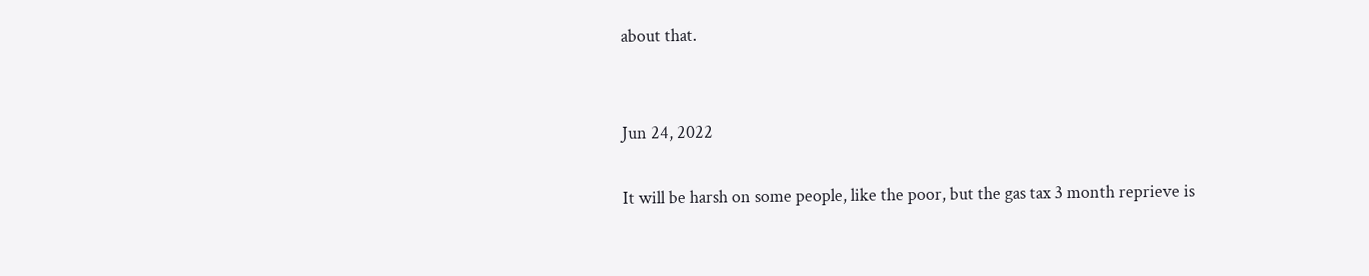about that.


Jun 24, 2022

It will be harsh on some people, like the poor, but the gas tax 3 month reprieve is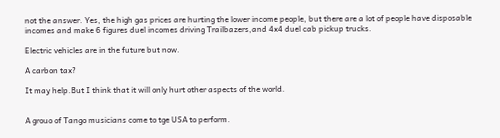not the answer. Yes, the high gas prices are hurting the lower income people, but there are a lot of people have disposable incomes and make 6 figures duel incomes driving Trailbazers,and 4x4 duel cab pickup trucks.

Electric vehicles are in the future but now.

A carbon tax?

It may help.But I think that it will only hurt other aspects of the world.


A grouo of Tango musicians come to tge USA to perform.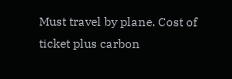Must travel by plane. Cost of ticket plus carbon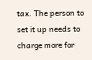tax. The person to set it up needs to charge more for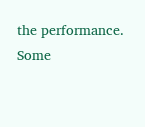the performance. Some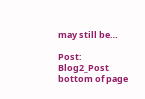may still be…

Post: Blog2_Post
bottom of page